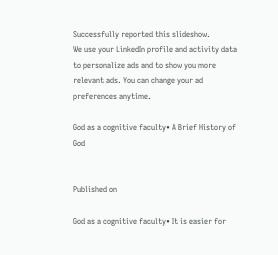Successfully reported this slideshow.
We use your LinkedIn profile and activity data to personalize ads and to show you more relevant ads. You can change your ad preferences anytime.

God as a cognitive faculty• A Brief History of God


Published on

God as a cognitive faculty• It is easier for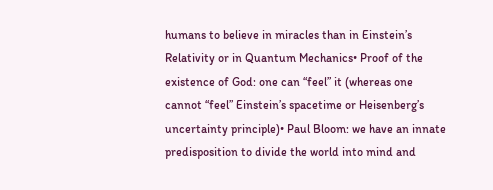humans to believe in miracles than in Einstein’s Relativity or in Quantum Mechanics• Proof of the existence of God: one can “feel” it (whereas one cannot “feel” Einstein’s spacetime or Heisenberg’s uncertainty principle)• Paul Bloom: we have an innate predisposition to divide the world into mind and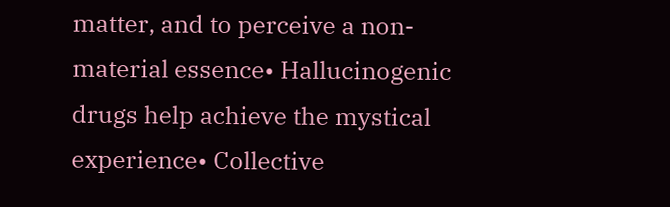matter, and to perceive a non-material essence• Hallucinogenic drugs help achieve the mystical experience• Collective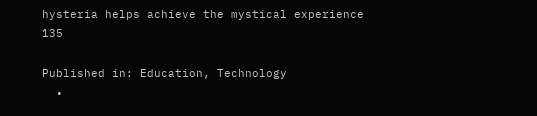hysteria helps achieve the mystical experience 135

Published in: Education, Technology
  •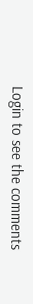Login to see the comments